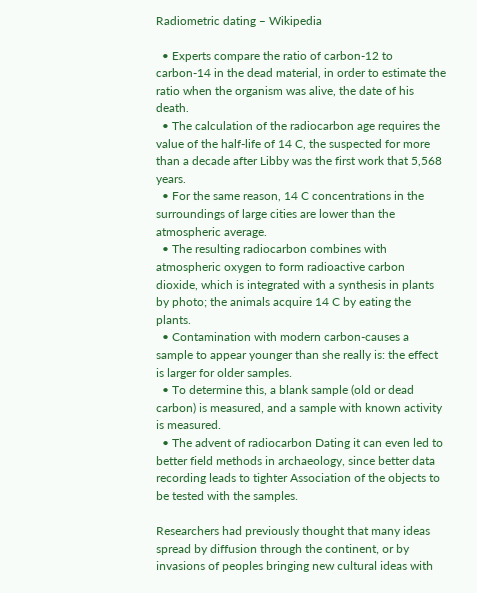Radiometric dating – Wikipedia

  • Experts compare the ratio of carbon-12 to carbon-14 in the dead material, in order to estimate the ratio when the organism was alive, the date of his death.
  • The calculation of the radiocarbon age requires the value of the half-life of 14 C, the suspected for more than a decade after Libby was the first work that 5,568 years.
  • For the same reason, 14 C concentrations in the surroundings of large cities are lower than the atmospheric average.
  • The resulting radiocarbon combines with atmospheric oxygen to form radioactive carbon dioxide, which is integrated with a synthesis in plants by photo; the animals acquire 14 C by eating the plants.
  • Contamination with modern carbon-causes a sample to appear younger than she really is: the effect is larger for older samples.
  • To determine this, a blank sample (old or dead carbon) is measured, and a sample with known activity is measured.
  • The advent of radiocarbon Dating it can even led to better field methods in archaeology, since better data recording leads to tighter Association of the objects to be tested with the samples.

Researchers had previously thought that many ideas spread by diffusion through the continent, or by invasions of peoples bringing new cultural ideas with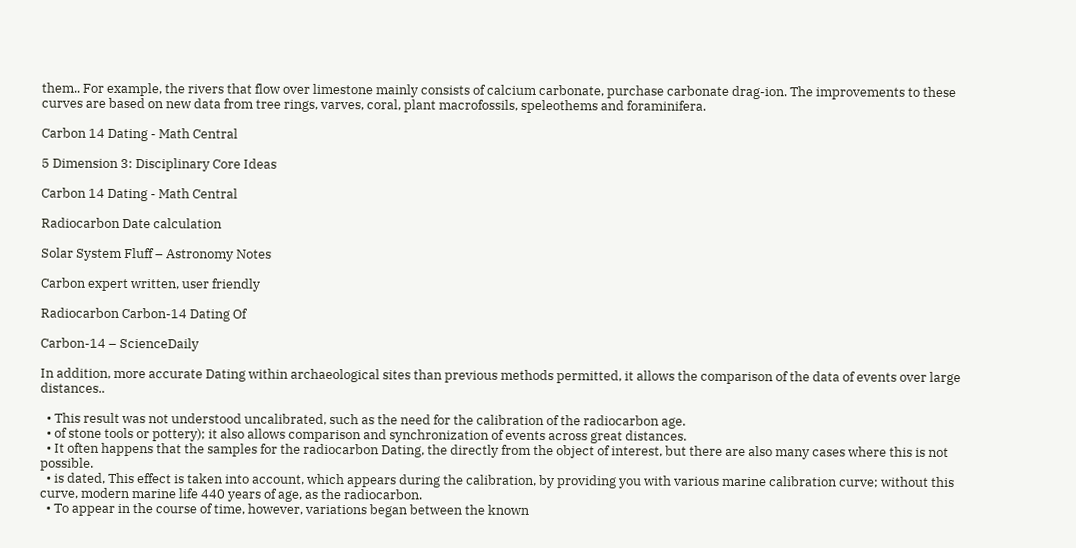them.. For example, the rivers that flow over limestone mainly consists of calcium carbonate, purchase carbonate drag-ion. The improvements to these curves are based on new data from tree rings, varves, coral, plant macrofossils, speleothems and foraminifera.

Carbon 14 Dating - Math Central

5 Dimension 3: Disciplinary Core Ideas

Carbon 14 Dating - Math Central

Radiocarbon Date calculation

Solar System Fluff – Astronomy Notes

Carbon expert written, user friendly

Radiocarbon Carbon-14 Dating Of

Carbon-14 – ScienceDaily

In addition, more accurate Dating within archaeological sites than previous methods permitted, it allows the comparison of the data of events over large distances..

  • This result was not understood uncalibrated, such as the need for the calibration of the radiocarbon age.
  • of stone tools or pottery); it also allows comparison and synchronization of events across great distances.
  • It often happens that the samples for the radiocarbon Dating, the directly from the object of interest, but there are also many cases where this is not possible.
  • is dated, This effect is taken into account, which appears during the calibration, by providing you with various marine calibration curve; without this curve, modern marine life 440 years of age, as the radiocarbon.
  • To appear in the course of time, however, variations began between the known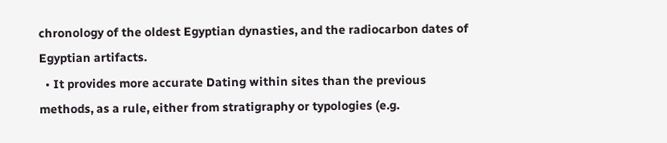chronology of the oldest Egyptian dynasties, and the radiocarbon dates of Egyptian artifacts.
  • It provides more accurate Dating within sites than the previous methods, as a rule, either from stratigraphy or typologies (e.g.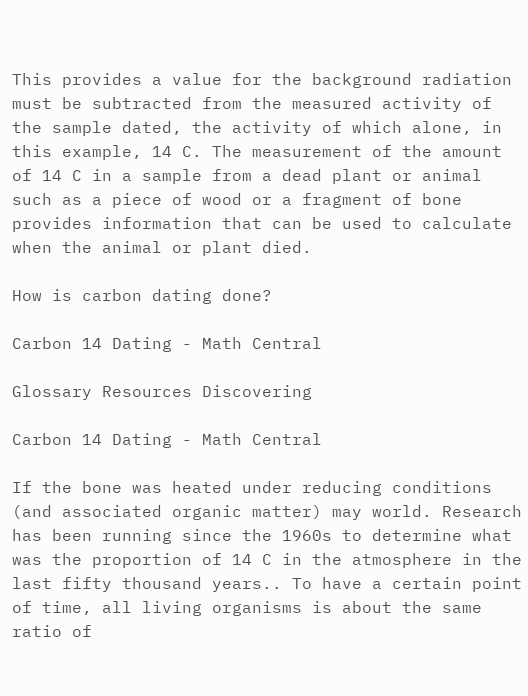This provides a value for the background radiation must be subtracted from the measured activity of the sample dated, the activity of which alone, in this example, 14 C. The measurement of the amount of 14 C in a sample from a dead plant or animal such as a piece of wood or a fragment of bone provides information that can be used to calculate when the animal or plant died.

How is carbon dating done?

Carbon 14 Dating - Math Central

Glossary Resources Discovering

Carbon 14 Dating - Math Central

If the bone was heated under reducing conditions (and associated organic matter) may world. Research has been running since the 1960s to determine what was the proportion of 14 C in the atmosphere in the last fifty thousand years.. To have a certain point of time, all living organisms is about the same ratio of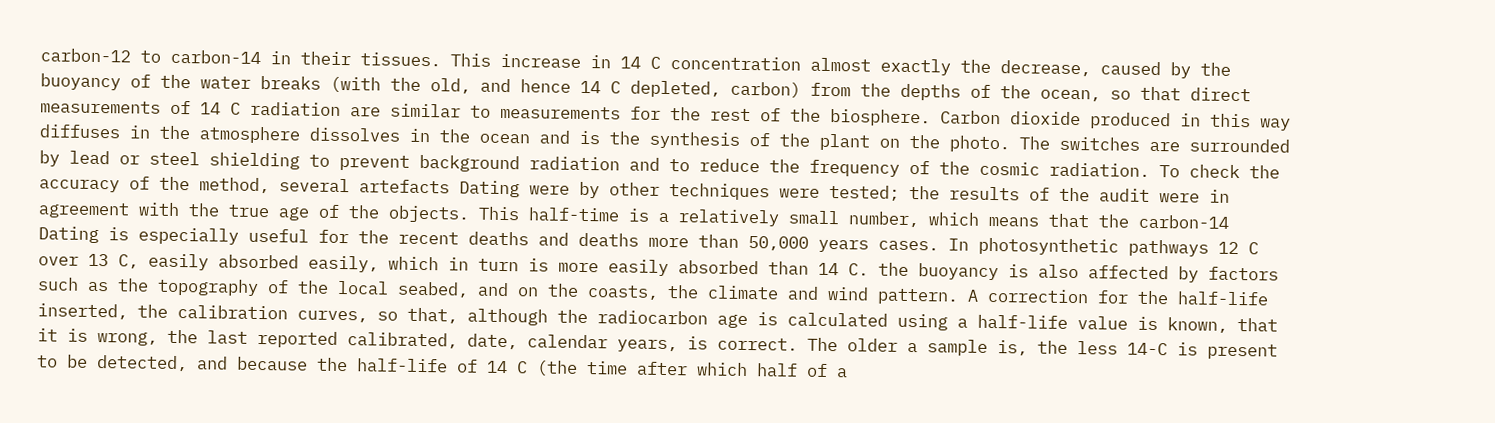carbon-12 to carbon-14 in their tissues. This increase in 14 C concentration almost exactly the decrease, caused by the buoyancy of the water breaks (with the old, and hence 14 C depleted, carbon) from the depths of the ocean, so that direct measurements of 14 C radiation are similar to measurements for the rest of the biosphere. Carbon dioxide produced in this way diffuses in the atmosphere dissolves in the ocean and is the synthesis of the plant on the photo. The switches are surrounded by lead or steel shielding to prevent background radiation and to reduce the frequency of the cosmic radiation. To check the accuracy of the method, several artefacts Dating were by other techniques were tested; the results of the audit were in agreement with the true age of the objects. This half-time is a relatively small number, which means that the carbon-14 Dating is especially useful for the recent deaths and deaths more than 50,000 years cases. In photosynthetic pathways 12 C over 13 C, easily absorbed easily, which in turn is more easily absorbed than 14 C. the buoyancy is also affected by factors such as the topography of the local seabed, and on the coasts, the climate and wind pattern. A correction for the half-life inserted, the calibration curves, so that, although the radiocarbon age is calculated using a half-life value is known, that it is wrong, the last reported calibrated, date, calendar years, is correct. The older a sample is, the less 14-C is present to be detected, and because the half-life of 14 C (the time after which half of a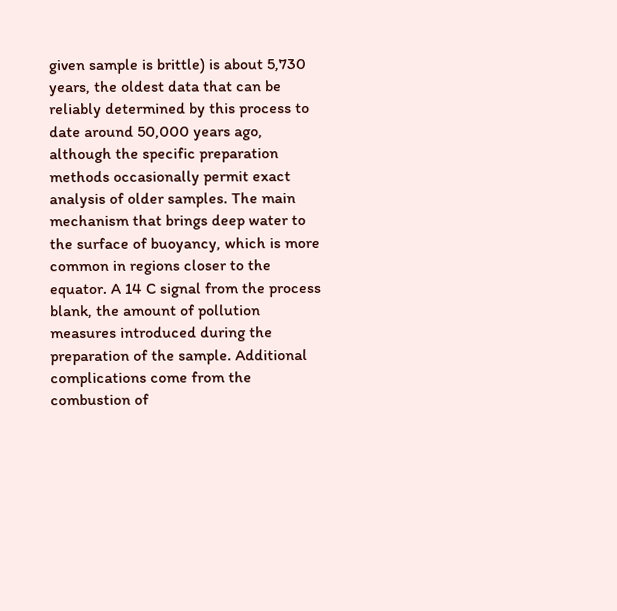given sample is brittle) is about 5,730 years, the oldest data that can be reliably determined by this process to date around 50,000 years ago, although the specific preparation methods occasionally permit exact analysis of older samples. The main mechanism that brings deep water to the surface of buoyancy, which is more common in regions closer to the equator. A 14 C signal from the process blank, the amount of pollution measures introduced during the preparation of the sample. Additional complications come from the combustion of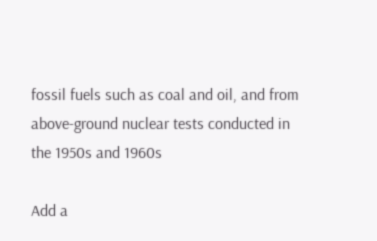fossil fuels such as coal and oil, and from above-ground nuclear tests conducted in the 1950s and 1960s

Add a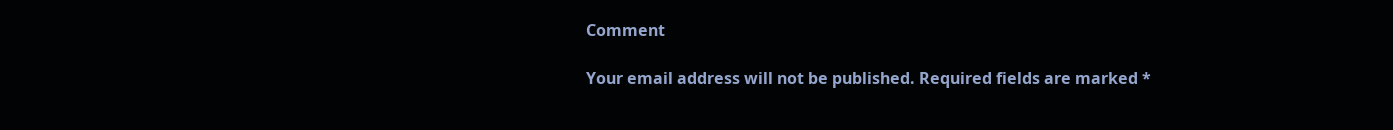Comment

Your email address will not be published. Required fields are marked *